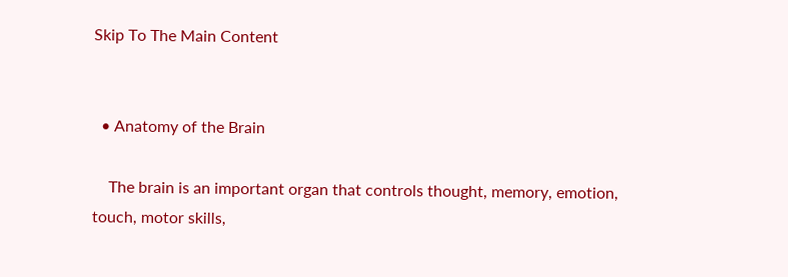Skip To The Main Content


  • Anatomy of the Brain

    The brain is an important organ that controls thought, memory, emotion, touch, motor skills,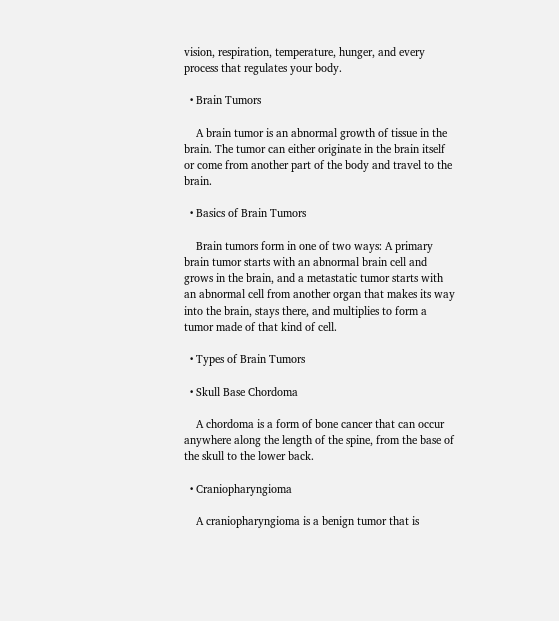vision, respiration, temperature, hunger, and every process that regulates your body.

  • Brain Tumors

    A brain tumor is an abnormal growth of tissue in the brain. The tumor can either originate in the brain itself or come from another part of the body and travel to the brain.

  • Basics of Brain Tumors

    Brain tumors form in one of two ways: A primary brain tumor starts with an abnormal brain cell and grows in the brain, and a metastatic tumor starts with an abnormal cell from another organ that makes its way into the brain, stays there, and multiplies to form a tumor made of that kind of cell.

  • Types of Brain Tumors

  • Skull Base Chordoma

    A chordoma is a form of bone cancer that can occur anywhere along the length of the spine, from the base of the skull to the lower back.

  • Craniopharyngioma

    A craniopharyngioma is a benign tumor that is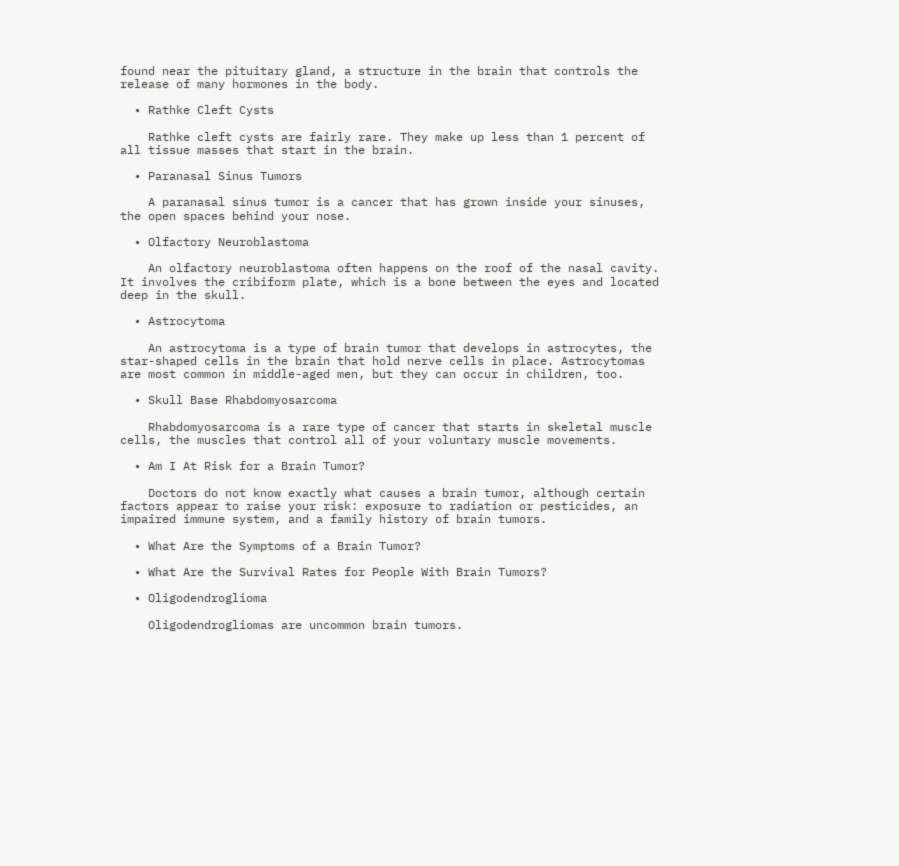found near the pituitary gland, a structure in the brain that controls the release of many hormones in the body.

  • Rathke Cleft Cysts

    Rathke cleft cysts are fairly rare. They make up less than 1 percent of all tissue masses that start in the brain.

  • Paranasal Sinus Tumors

    A paranasal sinus tumor is a cancer that has grown inside your sinuses, the open spaces behind your nose.

  • Olfactory Neuroblastoma

    An olfactory neuroblastoma often happens on the roof of the nasal cavity. It involves the cribiform plate, which is a bone between the eyes and located deep in the skull.

  • Astrocytoma

    An astrocytoma is a type of brain tumor that develops in astrocytes, the star-shaped cells in the brain that hold nerve cells in place. Astrocytomas are most common in middle-aged men, but they can occur in children, too.

  • Skull Base Rhabdomyosarcoma

    Rhabdomyosarcoma is a rare type of cancer that starts in skeletal muscle cells, the muscles that control all of your voluntary muscle movements.

  • Am I At Risk for a Brain Tumor?

    Doctors do not know exactly what causes a brain tumor, although certain factors appear to raise your risk: exposure to radiation or pesticides, an impaired immune system, and a family history of brain tumors.

  • What Are the Symptoms of a Brain Tumor?

  • What Are the Survival Rates for People With Brain Tumors?

  • Oligodendroglioma

    Oligodendrogliomas are uncommon brain tumors.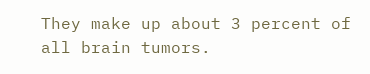They make up about 3 percent of all brain tumors.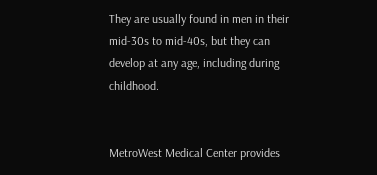They are usually found in men in their mid-30s to mid-40s, but they can develop at any age, including during childhood.


MetroWest Medical Center provides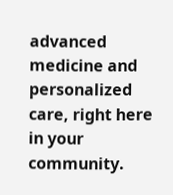advanced medicine and personalized care, right here in your community.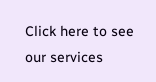Click here to see our services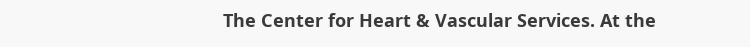The Center for Heart & Vascular Services. At the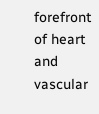forefront of heart and vascular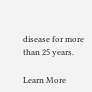disease for more than 25 years.

Learn More